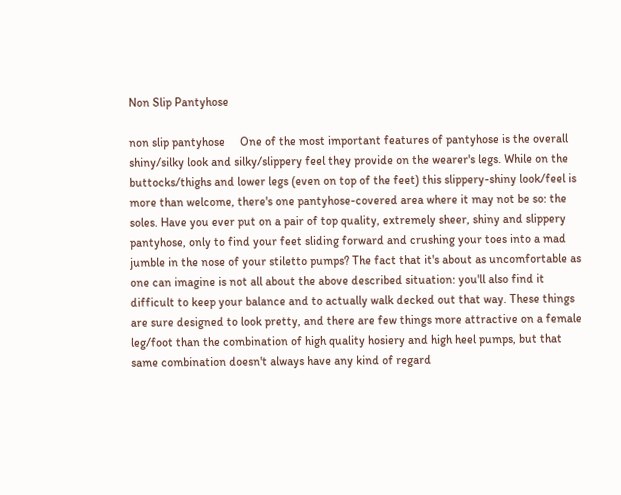Non Slip Pantyhose

non slip pantyhose     One of the most important features of pantyhose is the overall shiny/silky look and silky/slippery feel they provide on the wearer's legs. While on the buttocks/thighs and lower legs (even on top of the feet) this slippery-shiny look/feel is more than welcome, there's one pantyhose-covered area where it may not be so: the soles. Have you ever put on a pair of top quality, extremely sheer, shiny and slippery pantyhose, only to find your feet sliding forward and crushing your toes into a mad jumble in the nose of your stiletto pumps? The fact that it's about as uncomfortable as one can imagine is not all about the above described situation: you'll also find it difficult to keep your balance and to actually walk decked out that way. These things are sure designed to look pretty, and there are few things more attractive on a female leg/foot than the combination of high quality hosiery and high heel pumps, but that same combination doesn't always have any kind of regard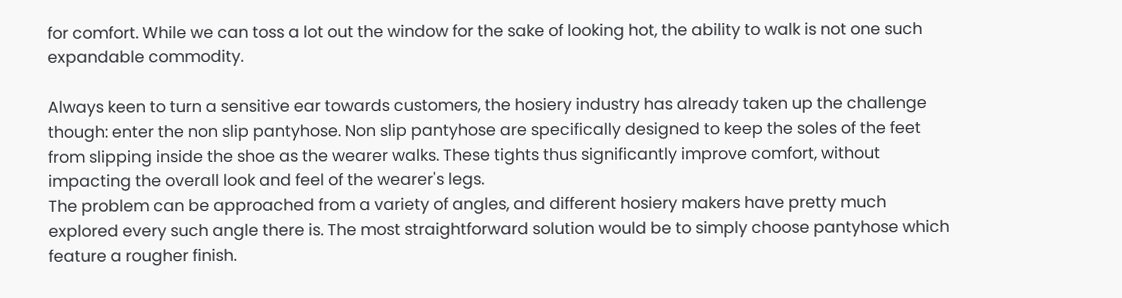for comfort. While we can toss a lot out the window for the sake of looking hot, the ability to walk is not one such expandable commodity.

Always keen to turn a sensitive ear towards customers, the hosiery industry has already taken up the challenge though: enter the non slip pantyhose. Non slip pantyhose are specifically designed to keep the soles of the feet from slipping inside the shoe as the wearer walks. These tights thus significantly improve comfort, without impacting the overall look and feel of the wearer's legs.
The problem can be approached from a variety of angles, and different hosiery makers have pretty much explored every such angle there is. The most straightforward solution would be to simply choose pantyhose which feature a rougher finish.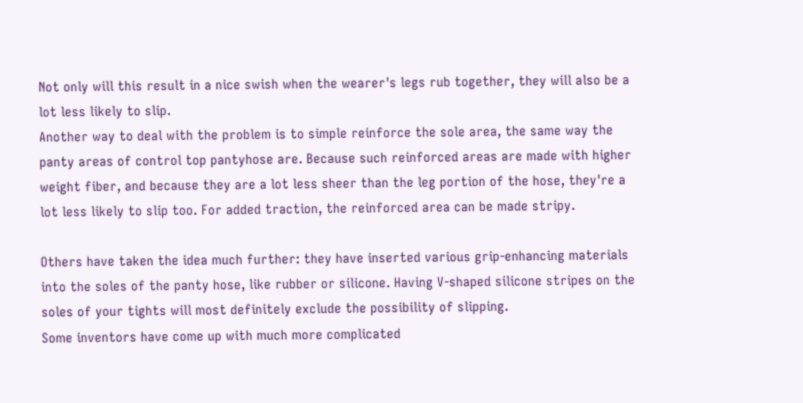Not only will this result in a nice swish when the wearer's legs rub together, they will also be a lot less likely to slip.
Another way to deal with the problem is to simple reinforce the sole area, the same way the panty areas of control top pantyhose are. Because such reinforced areas are made with higher weight fiber, and because they are a lot less sheer than the leg portion of the hose, they're a lot less likely to slip too. For added traction, the reinforced area can be made stripy.

Others have taken the idea much further: they have inserted various grip-enhancing materials into the soles of the panty hose, like rubber or silicone. Having V-shaped silicone stripes on the soles of your tights will most definitely exclude the possibility of slipping.
Some inventors have come up with much more complicated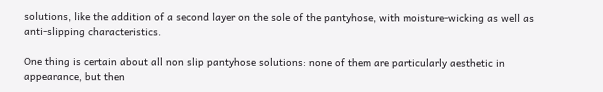solutions, like the addition of a second layer on the sole of the pantyhose, with moisture-wicking as well as anti-slipping characteristics.

One thing is certain about all non slip pantyhose solutions: none of them are particularly aesthetic in appearance, but then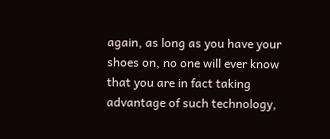again, as long as you have your shoes on, no one will ever know that you are in fact taking advantage of such technology,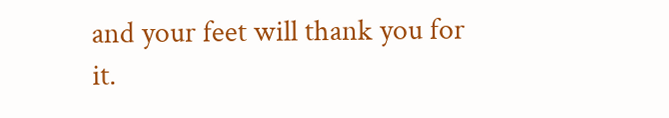and your feet will thank you for it.